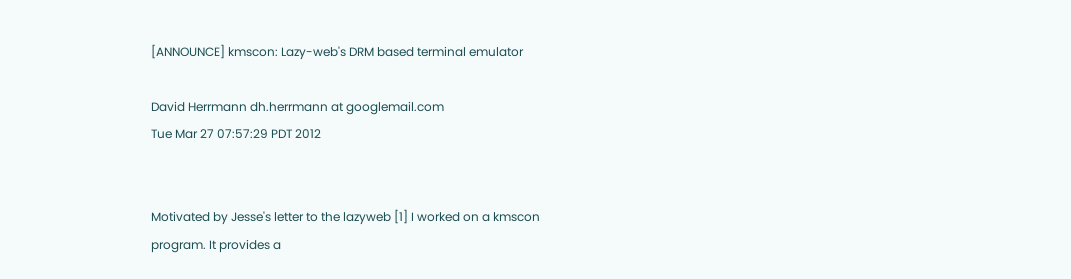[ANNOUNCE] kmscon: Lazy-web's DRM based terminal emulator

David Herrmann dh.herrmann at googlemail.com
Tue Mar 27 07:57:29 PDT 2012


Motivated by Jesse's letter to the lazyweb [1] I worked on a kmscon
program. It provides a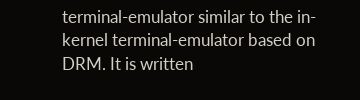terminal-emulator similar to the in-kernel terminal-emulator based on
DRM. It is written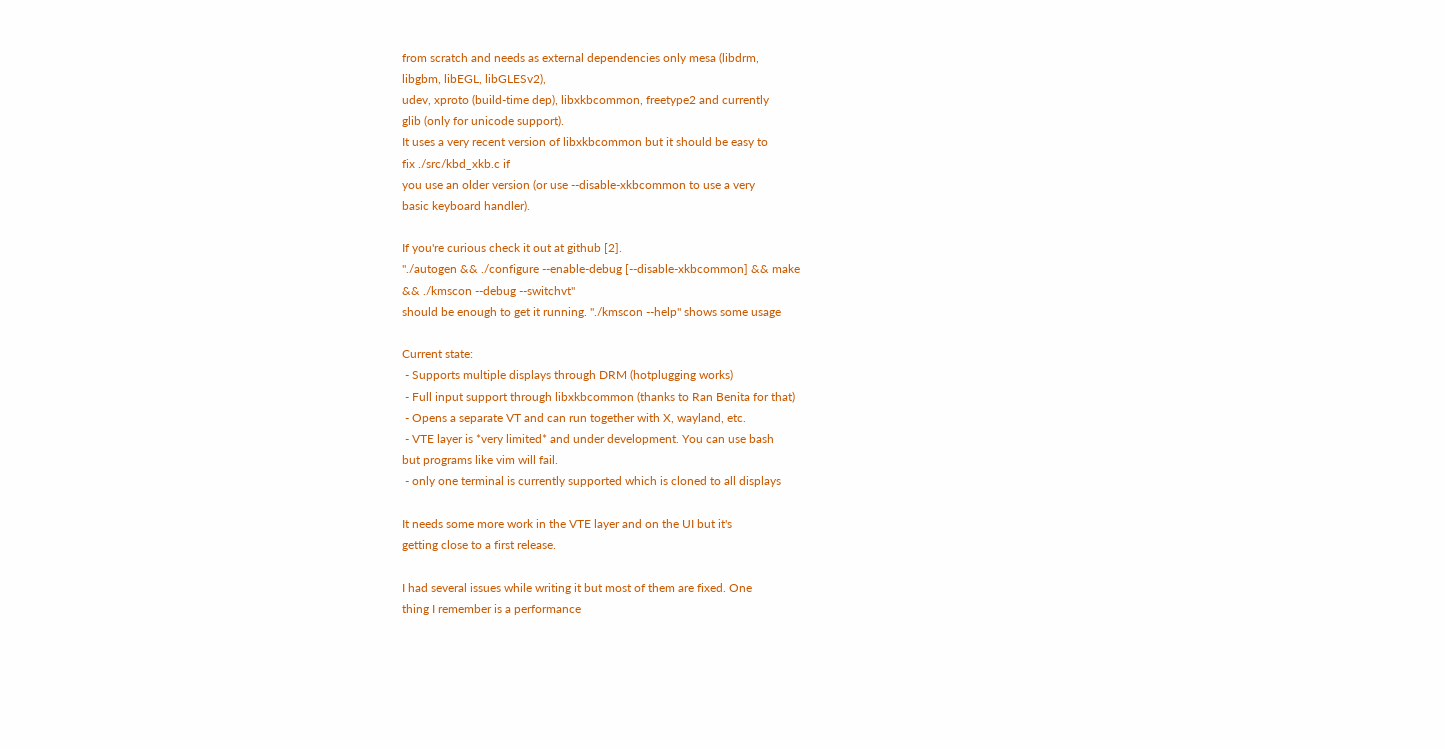from scratch and needs as external dependencies only mesa (libdrm,
libgbm, libEGL, libGLESv2),
udev, xproto (build-time dep), libxkbcommon, freetype2 and currently
glib (only for unicode support).
It uses a very recent version of libxkbcommon but it should be easy to
fix ./src/kbd_xkb.c if
you use an older version (or use --disable-xkbcommon to use a very
basic keyboard handler).

If you're curious check it out at github [2].
"./autogen && ./configure --enable-debug [--disable-xkbcommon] && make
&& ./kmscon --debug --switchvt"
should be enough to get it running. "./kmscon --help" shows some usage

Current state:
 - Supports multiple displays through DRM (hotplugging works)
 - Full input support through libxkbcommon (thanks to Ran Benita for that)
 - Opens a separate VT and can run together with X, wayland, etc.
 - VTE layer is *very limited* and under development. You can use bash
but programs like vim will fail.
 - only one terminal is currently supported which is cloned to all displays

It needs some more work in the VTE layer and on the UI but it's
getting close to a first release.

I had several issues while writing it but most of them are fixed. One
thing I remember is a performance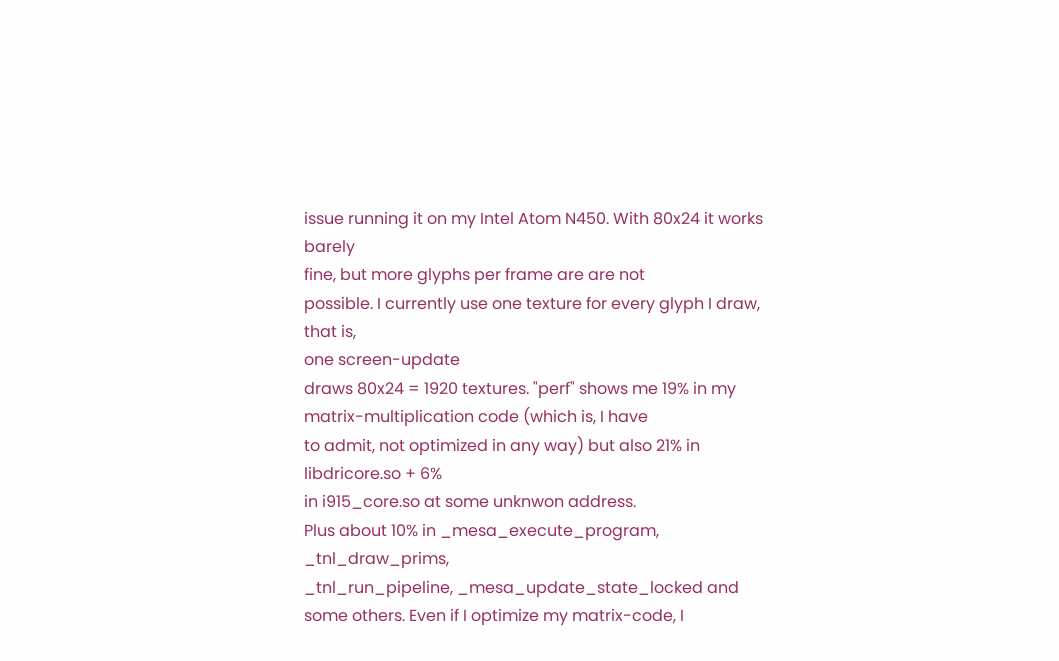issue running it on my Intel Atom N450. With 80x24 it works barely
fine, but more glyphs per frame are are not
possible. I currently use one texture for every glyph I draw, that is,
one screen-update
draws 80x24 = 1920 textures. "perf" shows me 19% in my
matrix-multiplication code (which is, I have
to admit, not optimized in any way) but also 21% in libdricore.so + 6%
in i915_core.so at some unknwon address.
Plus about 10% in _mesa_execute_program, _tnl_draw_prims,
_tnl_run_pipeline, _mesa_update_state_locked and
some others. Even if I optimize my matrix-code, I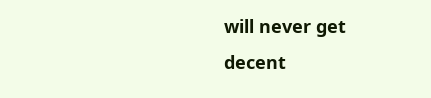will never get
decent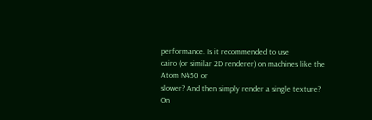performance. Is it recommended to use
cairo (or similar 2D renderer) on machines like the Atom N450 or
slower? And then simply render a single texture?
On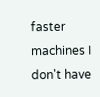faster machines I don't have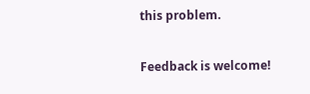this problem.

Feedback is welcome!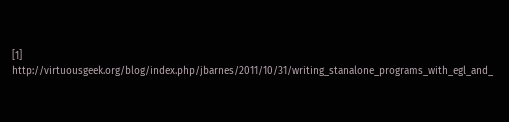[1] http://virtuousgeek.org/blog/index.php/jbarnes/2011/10/31/writing_stanalone_programs_with_egl_and_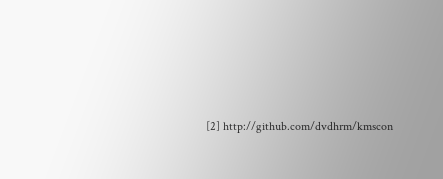[2] http://github.com/dvdhrm/kmscon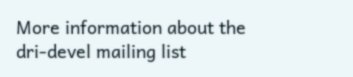More information about the dri-devel mailing list